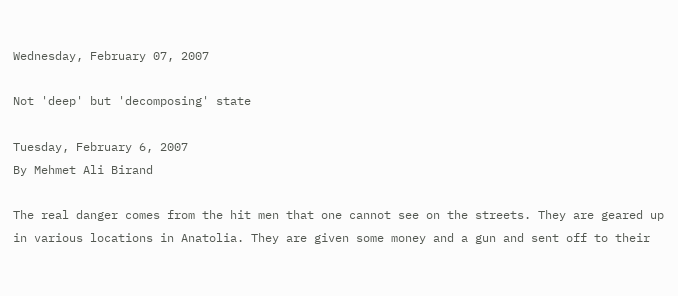Wednesday, February 07, 2007

Not 'deep' but 'decomposing' state

Tuesday, February 6, 2007
By Mehmet Ali Birand

The real danger comes from the hit men that one cannot see on the streets. They are geared up in various locations in Anatolia. They are given some money and a gun and sent off to their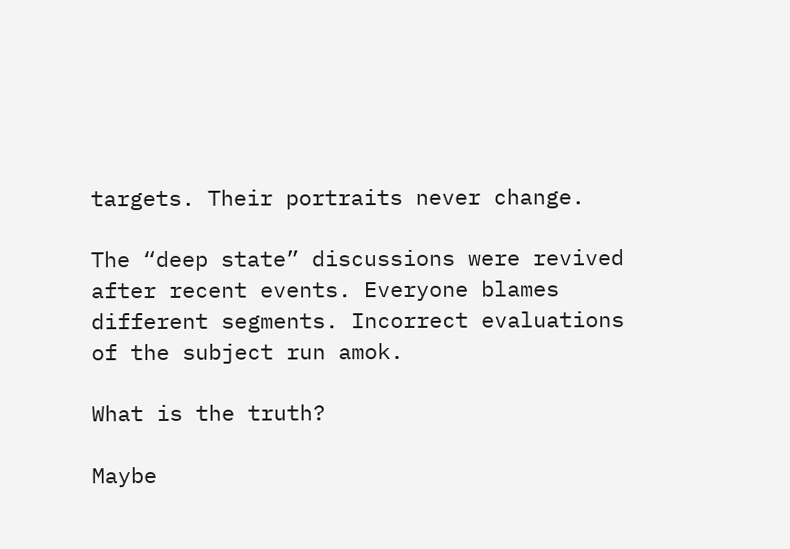targets. Their portraits never change.

The “deep state” discussions were revived after recent events. Everyone blames different segments. Incorrect evaluations of the subject run amok.

What is the truth?

Maybe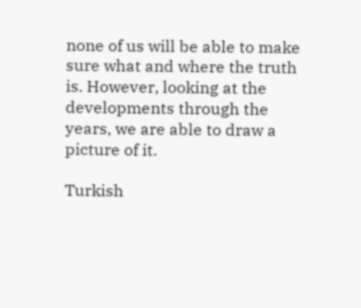none of us will be able to make sure what and where the truth is. However, looking at the developments through the years, we are able to draw a picture of it.

Turkish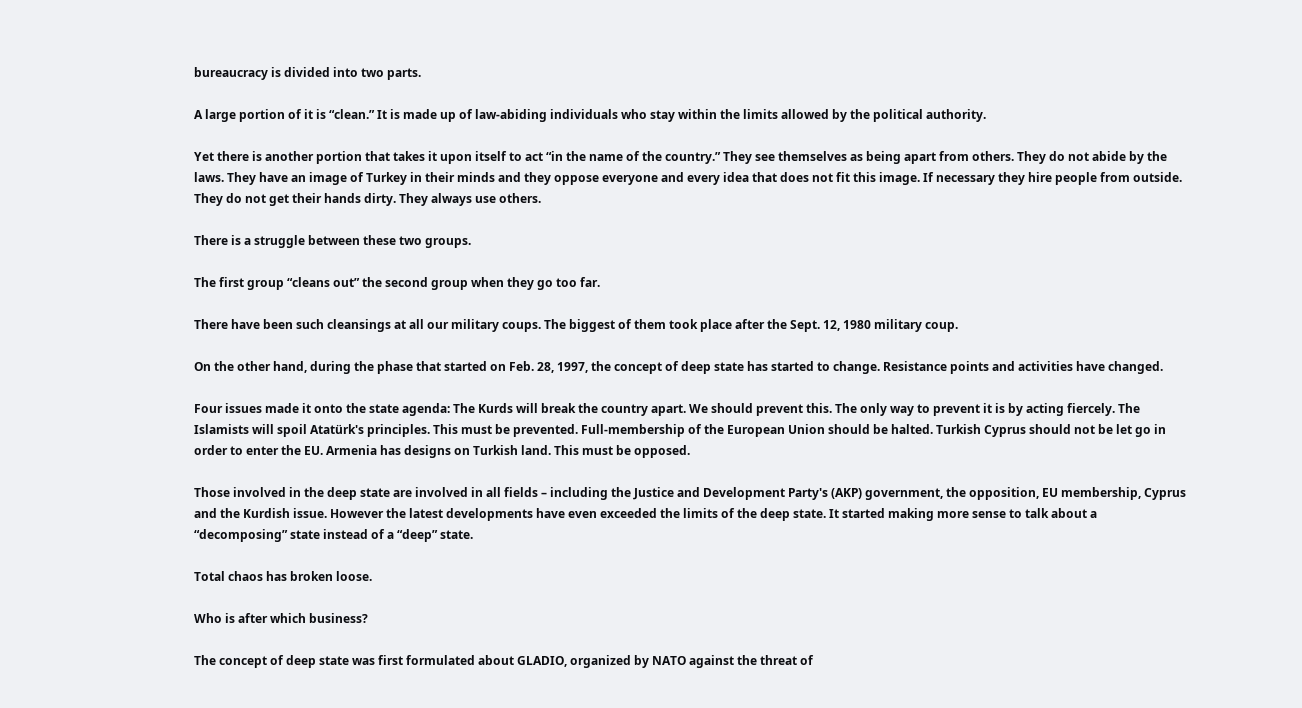bureaucracy is divided into two parts.

A large portion of it is “clean.” It is made up of law-abiding individuals who stay within the limits allowed by the political authority.

Yet there is another portion that takes it upon itself to act “in the name of the country.” They see themselves as being apart from others. They do not abide by the laws. They have an image of Turkey in their minds and they oppose everyone and every idea that does not fit this image. If necessary they hire people from outside. They do not get their hands dirty. They always use others.

There is a struggle between these two groups.

The first group “cleans out” the second group when they go too far.

There have been such cleansings at all our military coups. The biggest of them took place after the Sept. 12, 1980 military coup.

On the other hand, during the phase that started on Feb. 28, 1997, the concept of deep state has started to change. Resistance points and activities have changed.

Four issues made it onto the state agenda: The Kurds will break the country apart. We should prevent this. The only way to prevent it is by acting fiercely. The Islamists will spoil Atatürk's principles. This must be prevented. Full-membership of the European Union should be halted. Turkish Cyprus should not be let go in order to enter the EU. Armenia has designs on Turkish land. This must be opposed.

Those involved in the deep state are involved in all fields – including the Justice and Development Party's (AKP) government, the opposition, EU membership, Cyprus and the Kurdish issue. However the latest developments have even exceeded the limits of the deep state. It started making more sense to talk about a “decomposing” state instead of a “deep” state.

Total chaos has broken loose.

Who is after which business?

The concept of deep state was first formulated about GLADIO, organized by NATO against the threat of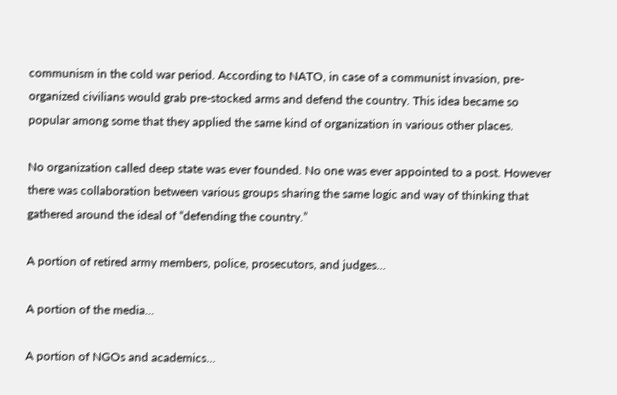communism in the cold war period. According to NATO, in case of a communist invasion, pre-organized civilians would grab pre-stocked arms and defend the country. This idea became so popular among some that they applied the same kind of organization in various other places.

No organization called deep state was ever founded. No one was ever appointed to a post. However there was collaboration between various groups sharing the same logic and way of thinking that gathered around the ideal of “defending the country.”

A portion of retired army members, police, prosecutors, and judges…

A portion of the media…

A portion of NGOs and academics…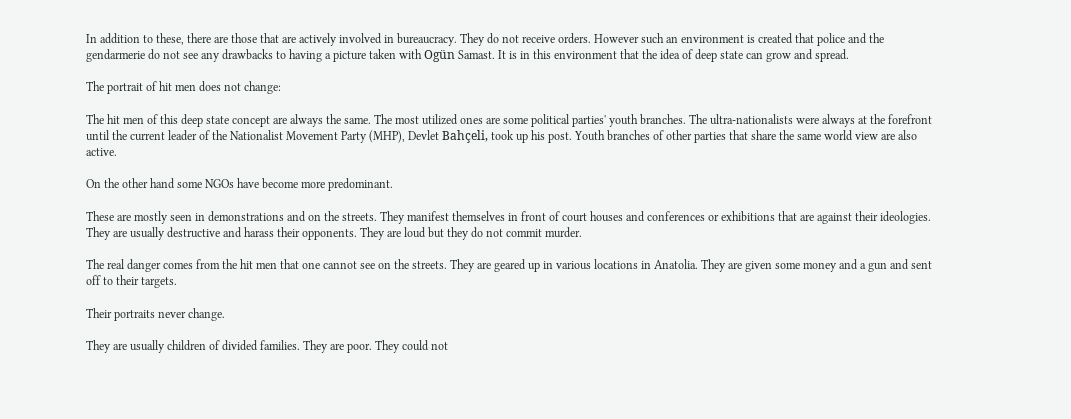In addition to these, there are those that are actively involved in bureaucracy. They do not receive orders. However such an environment is created that police and the gendarmerie do not see any drawbacks to having a picture taken with Ogün Samast. It is in this environment that the idea of deep state can grow and spread.

The portrait of hit men does not change:

The hit men of this deep state concept are always the same. The most utilized ones are some political parties' youth branches. The ultra-nationalists were always at the forefront until the current leader of the Nationalist Movement Party (MHP), Devlet Bahçeli, took up his post. Youth branches of other parties that share the same world view are also active.

On the other hand some NGOs have become more predominant.

These are mostly seen in demonstrations and on the streets. They manifest themselves in front of court houses and conferences or exhibitions that are against their ideologies. They are usually destructive and harass their opponents. They are loud but they do not commit murder.

The real danger comes from the hit men that one cannot see on the streets. They are geared up in various locations in Anatolia. They are given some money and a gun and sent off to their targets.

Their portraits never change.

They are usually children of divided families. They are poor. They could not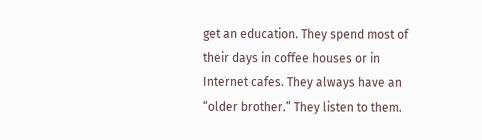get an education. They spend most of their days in coffee houses or in Internet cafes. They always have an “older brother.” They listen to them.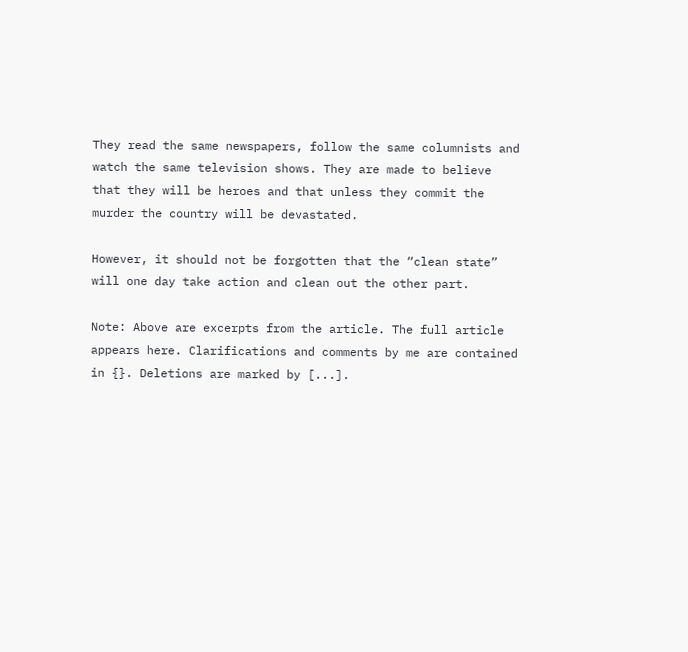They read the same newspapers, follow the same columnists and watch the same television shows. They are made to believe that they will be heroes and that unless they commit the murder the country will be devastated.

However, it should not be forgotten that the “clean state” will one day take action and clean out the other part.

Note: Above are excerpts from the article. The full article appears here. Clarifications and comments by me are contained in {}. Deletions are marked by [...].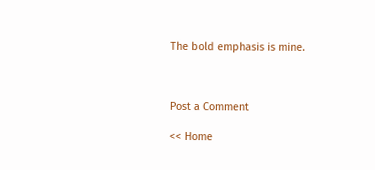The bold emphasis is mine.



Post a Comment

<< Home